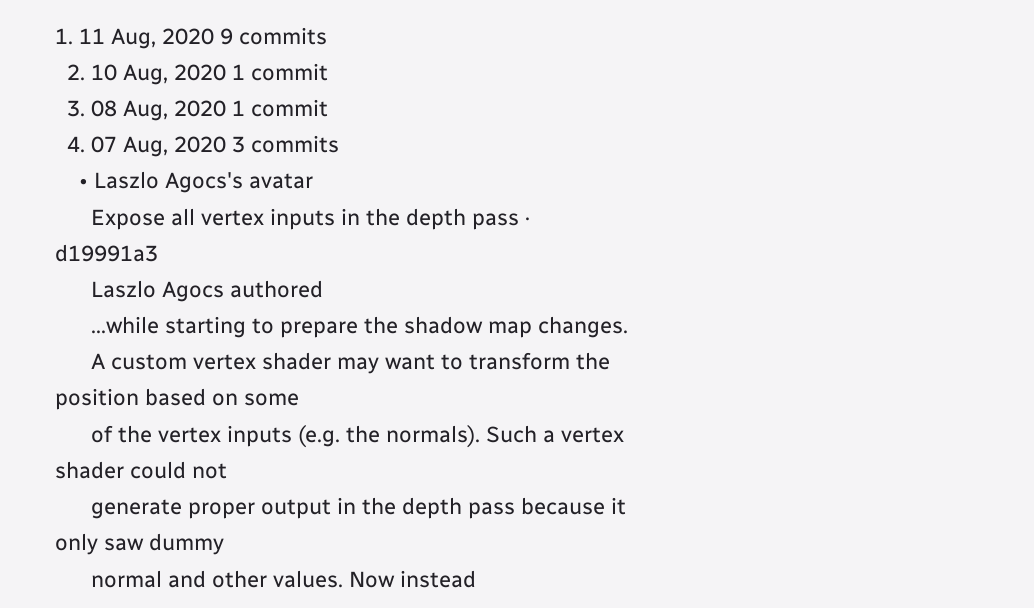1. 11 Aug, 2020 9 commits
  2. 10 Aug, 2020 1 commit
  3. 08 Aug, 2020 1 commit
  4. 07 Aug, 2020 3 commits
    • Laszlo Agocs's avatar
      Expose all vertex inputs in the depth pass · d19991a3
      Laszlo Agocs authored
      ...while starting to prepare the shadow map changes.
      A custom vertex shader may want to transform the position based on some
      of the vertex inputs (e.g. the normals). Such a vertex shader could not
      generate proper output in the depth pass because it only saw dummy
      normal and other values. Now instead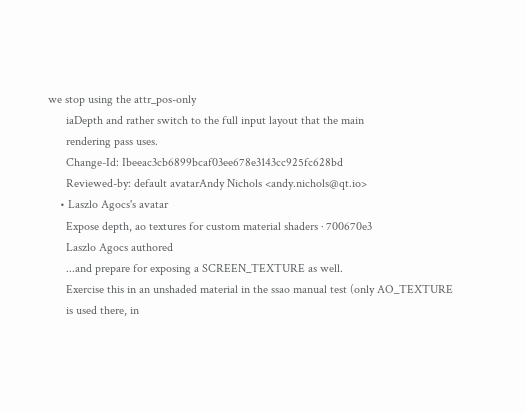we stop using the attr_pos-only
      iaDepth and rather switch to the full input layout that the main
      rendering pass uses.
      Change-Id: Ibeeac3cb6899bcaf03ee678e3143cc925fc628bd
      Reviewed-by: default avatarAndy Nichols <andy.nichols@qt.io>
    • Laszlo Agocs's avatar
      Expose depth, ao textures for custom material shaders · 700670e3
      Laszlo Agocs authored
      ...and prepare for exposing a SCREEN_TEXTURE as well.
      Exercise this in an unshaded material in the ssao manual test (only AO_TEXTURE
      is used there, in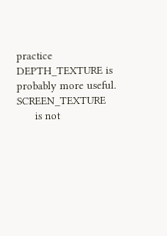practice DEPTH_TEXTURE is probably more useful. SCREEN_TEXTURE
      is not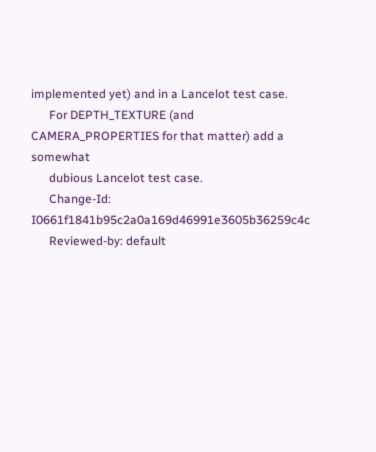implemented yet) and in a Lancelot test case.
      For DEPTH_TEXTURE (and CAMERA_PROPERTIES for that matter) add a somewhat
      dubious Lancelot test case.
      Change-Id: I0661f1841b95c2a0a169d46991e3605b36259c4c
      Reviewed-by: default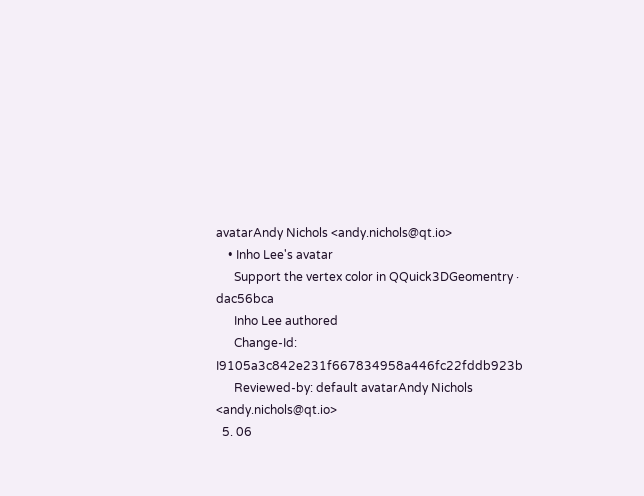avatarAndy Nichols <andy.nichols@qt.io>
    • Inho Lee's avatar
      Support the vertex color in QQuick3DGeomentry · dac56bca
      Inho Lee authored
      Change-Id: I9105a3c842e231f667834958a446fc22fddb923b
      Reviewed-by: default avatarAndy Nichols <andy.nichols@qt.io>
  5. 06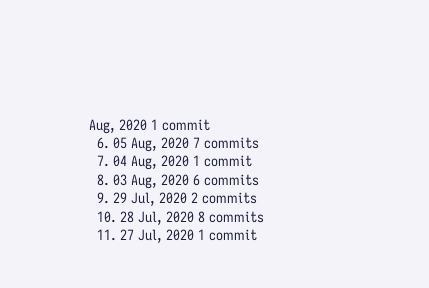Aug, 2020 1 commit
  6. 05 Aug, 2020 7 commits
  7. 04 Aug, 2020 1 commit
  8. 03 Aug, 2020 6 commits
  9. 29 Jul, 2020 2 commits
  10. 28 Jul, 2020 8 commits
  11. 27 Jul, 2020 1 commit